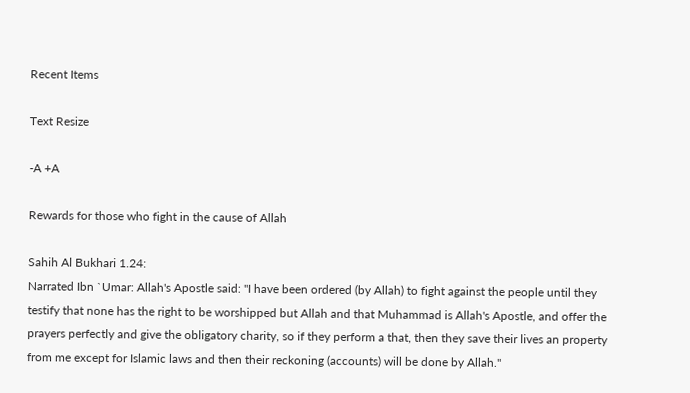Recent Items

Text Resize

-A +A

Rewards for those who fight in the cause of Allah

Sahih Al Bukhari 1.24:
Narrated Ibn `Umar: Allah's Apostle said: "I have been ordered (by Allah) to fight against the people until they testify that none has the right to be worshipped but Allah and that Muhammad is Allah's Apostle, and offer the prayers perfectly and give the obligatory charity, so if they perform a that, then they save their lives an property from me except for Islamic laws and then their reckoning (accounts) will be done by Allah."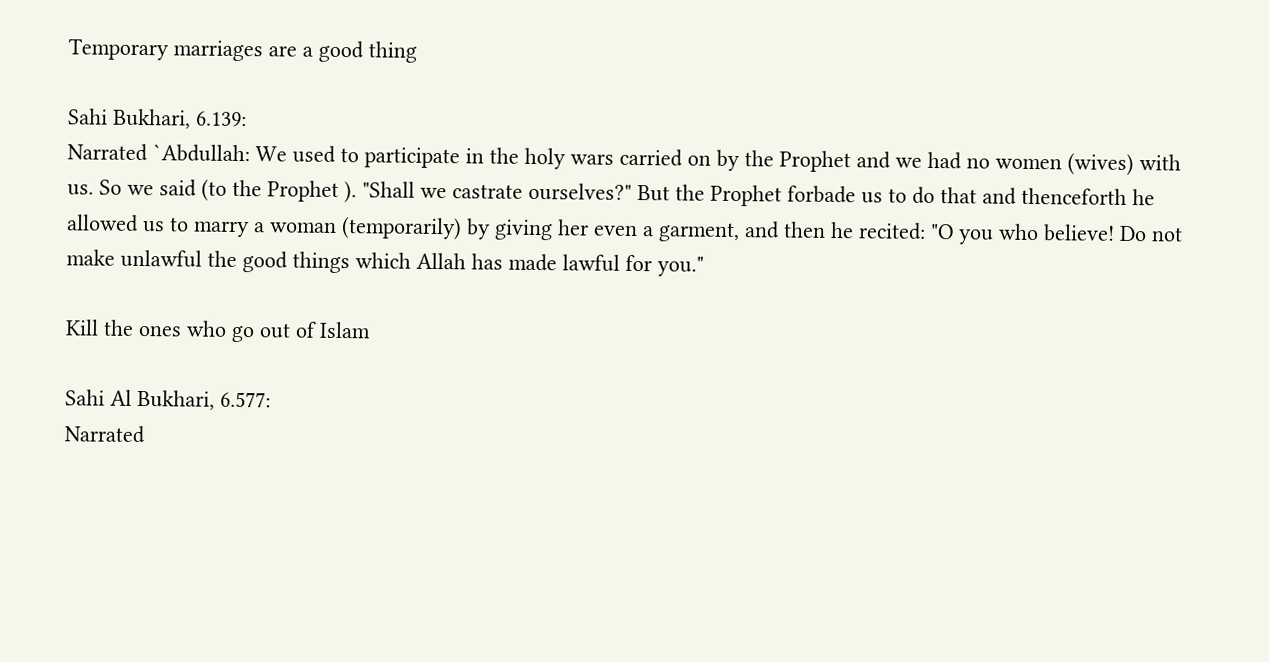Temporary marriages are a good thing

Sahi Bukhari, 6.139:
Narrated `Abdullah: We used to participate in the holy wars carried on by the Prophet and we had no women (wives) with us. So we said (to the Prophet ). "Shall we castrate ourselves?" But the Prophet forbade us to do that and thenceforth he allowed us to marry a woman (temporarily) by giving her even a garment, and then he recited: "O you who believe! Do not make unlawful the good things which Allah has made lawful for you."

Kill the ones who go out of Islam

Sahi Al Bukhari, 6.577:
Narrated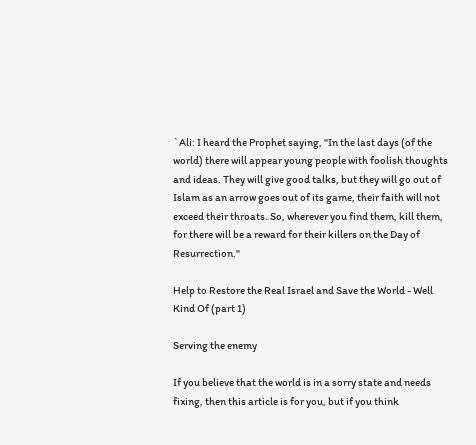`Ali: I heard the Prophet saying, "In the last days (of the world) there will appear young people with foolish thoughts and ideas. They will give good talks, but they will go out of Islam as an arrow goes out of its game, their faith will not exceed their throats. So, wherever you find them, kill them, for there will be a reward for their killers on the Day of Resurrection."

Help to Restore the Real Israel and Save the World - Well Kind Of (part 1)

Serving the enemy

If you believe that the world is in a sorry state and needs fixing, then this article is for you, but if you think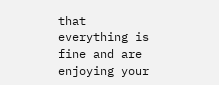that everything is fine and are enjoying your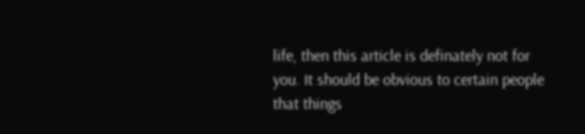life, then this article is definately not for you. It should be obvious to certain people that things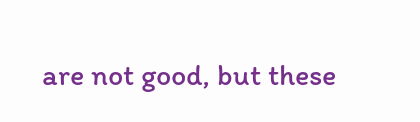are not good, but these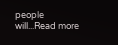people will...Read more